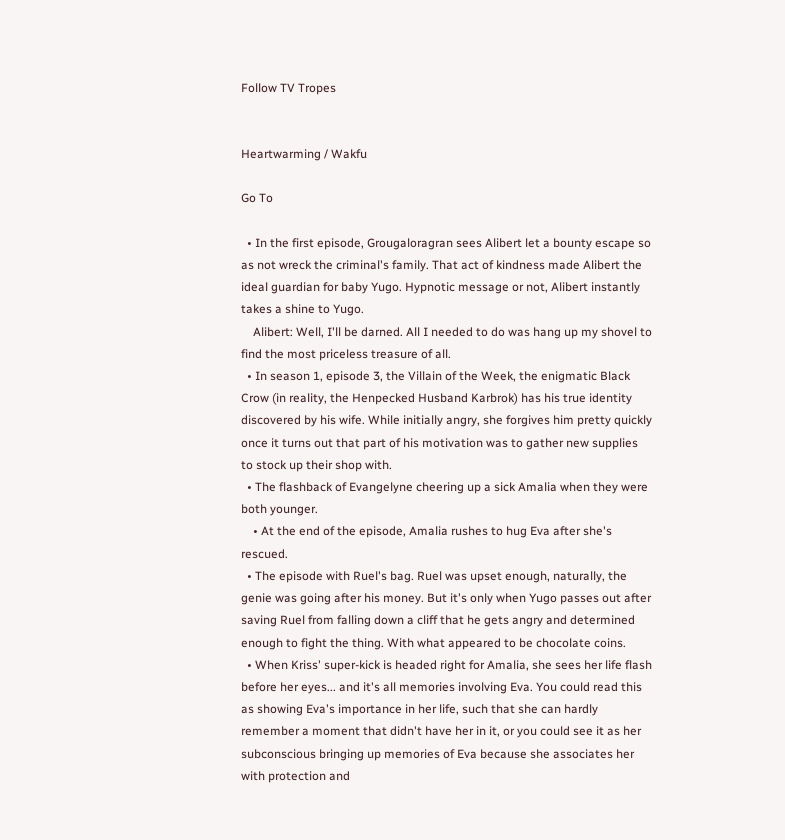Follow TV Tropes


Heartwarming / Wakfu

Go To

  • In the first episode, Grougaloragran sees Alibert let a bounty escape so as not wreck the criminal's family. That act of kindness made Alibert the ideal guardian for baby Yugo. Hypnotic message or not, Alibert instantly takes a shine to Yugo.
    Alibert: Well, I'll be darned. All I needed to do was hang up my shovel to find the most priceless treasure of all.
  • In season 1, episode 3, the Villain of the Week, the enigmatic Black Crow (in reality, the Henpecked Husband Karbrok) has his true identity discovered by his wife. While initially angry, she forgives him pretty quickly once it turns out that part of his motivation was to gather new supplies to stock up their shop with.
  • The flashback of Evangelyne cheering up a sick Amalia when they were both younger.
    • At the end of the episode, Amalia rushes to hug Eva after she's rescued.
  • The episode with Ruel's bag. Ruel was upset enough, naturally, the genie was going after his money. But it's only when Yugo passes out after saving Ruel from falling down a cliff that he gets angry and determined enough to fight the thing. With what appeared to be chocolate coins.
  • When Kriss' super-kick is headed right for Amalia, she sees her life flash before her eyes... and it's all memories involving Eva. You could read this as showing Eva's importance in her life, such that she can hardly remember a moment that didn't have her in it, or you could see it as her subconscious bringing up memories of Eva because she associates her with protection and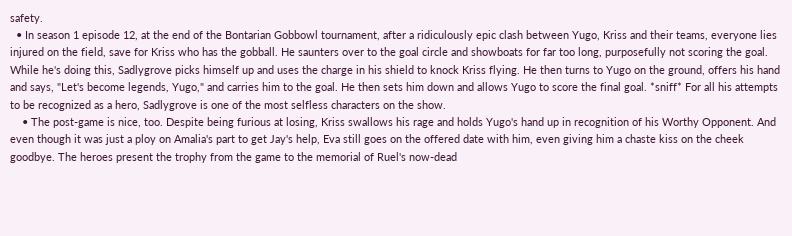safety.
  • In season 1 episode 12, at the end of the Bontarian Gobbowl tournament, after a ridiculously epic clash between Yugo, Kriss and their teams, everyone lies injured on the field, save for Kriss who has the gobball. He saunters over to the goal circle and showboats for far too long, purposefully not scoring the goal. While he's doing this, Sadlygrove picks himself up and uses the charge in his shield to knock Kriss flying. He then turns to Yugo on the ground, offers his hand and says, "Let's become legends, Yugo," and carries him to the goal. He then sets him down and allows Yugo to score the final goal. *sniff* For all his attempts to be recognized as a hero, Sadlygrove is one of the most selfless characters on the show.
    • The post-game is nice, too. Despite being furious at losing, Kriss swallows his rage and holds Yugo's hand up in recognition of his Worthy Opponent. And even though it was just a ploy on Amalia's part to get Jay's help, Eva still goes on the offered date with him, even giving him a chaste kiss on the cheek goodbye. The heroes present the trophy from the game to the memorial of Ruel's now-dead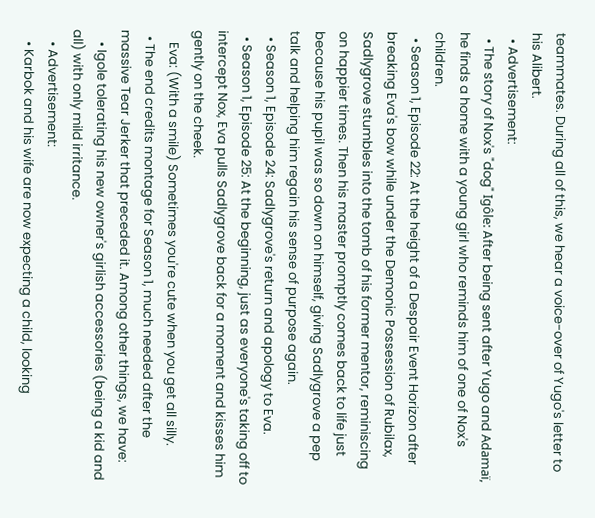teammates. During all of this, we hear a voice-over of Yugo's letter to his Alibert.
  • Advertisement:
  • The story of Nox's "dog" Igôle: After being sent after Yugo and Adamaï, he finds a home with a young girl who reminds him of one of Nox's children.
  • Season 1, Episode 22: At the height of a Despair Event Horizon after breaking Eva's bow while under the Demonic Possession of Rubilax, Sadlygrove stumbles into the tomb of his former mentor, reminiscing on happier times. Then his master promptly comes back to life just because his pupil was so down on himself, giving Sadlygrove a pep talk and helping him regain his sense of purpose again.
  • Season 1, Episode 24: Sadlygrove's return and apology to Eva.
  • Season 1, Episode 25: At the beginning, just as everyone's taking off to intercept Nox, Eva pulls Sadlygrove back for a moment and kisses him gently on the cheek.
    Eva: (With a smile) Sometimes you're cute when you get all silly.
  • The end credits montage for Season 1, much needed after the massive Tear Jerker that preceded it. Among other things, we have:
    • Igole tolerating his new owner's girlish accessories (being a kid and all) with only mild irritance.
    • Advertisement:
    • Karbok and his wife are now expecting a child, looking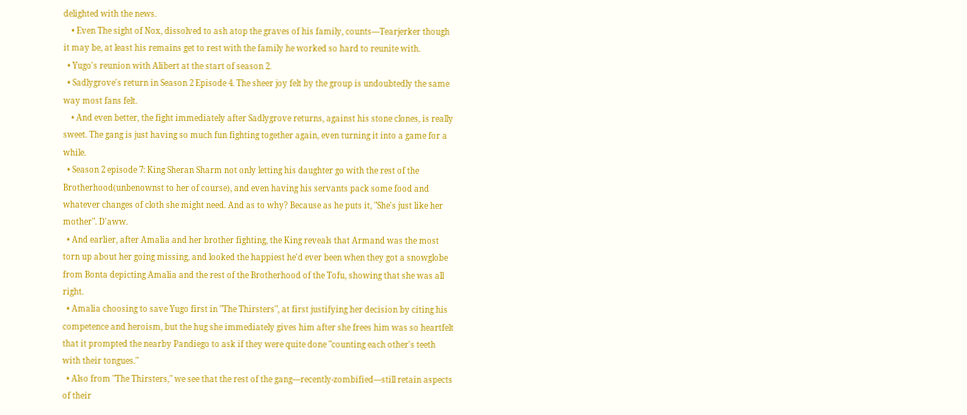delighted with the news.
    • Even The sight of Nox, dissolved to ash atop the graves of his family, counts—Tearjerker though it may be, at least his remains get to rest with the family he worked so hard to reunite with.
  • Yugo's reunion with Alibert at the start of season 2.
  • Sadlygrove's return in Season 2 Episode 4. The sheer joy felt by the group is undoubtedly the same way most fans felt.
    • And even better, the fight immediately after Sadlygrove returns, against his stone clones, is really sweet. The gang is just having so much fun fighting together again, even turning it into a game for a while.
  • Season 2 episode 7: King Sheran Sharm not only letting his daughter go with the rest of the Brotherhood(unbenownst to her of course), and even having his servants pack some food and whatever changes of cloth she might need. And as to why? Because as he puts it, "She's just like her mother". D'aww.
  • And earlier, after Amalia and her brother fighting, the King reveals that Armand was the most torn up about her going missing, and looked the happiest he'd ever been when they got a snowglobe from Bonta depicting Amalia and the rest of the Brotherhood of the Tofu, showing that she was all right.
  • Amalia choosing to save Yugo first in "The Thirsters", at first justifying her decision by citing his competence and heroism, but the hug she immediately gives him after she frees him was so heartfelt that it prompted the nearby Pandiego to ask if they were quite done "counting each other's teeth with their tongues."
  • Also from "The Thirsters," we see that the rest of the gang—recently-zombified—still retain aspects of their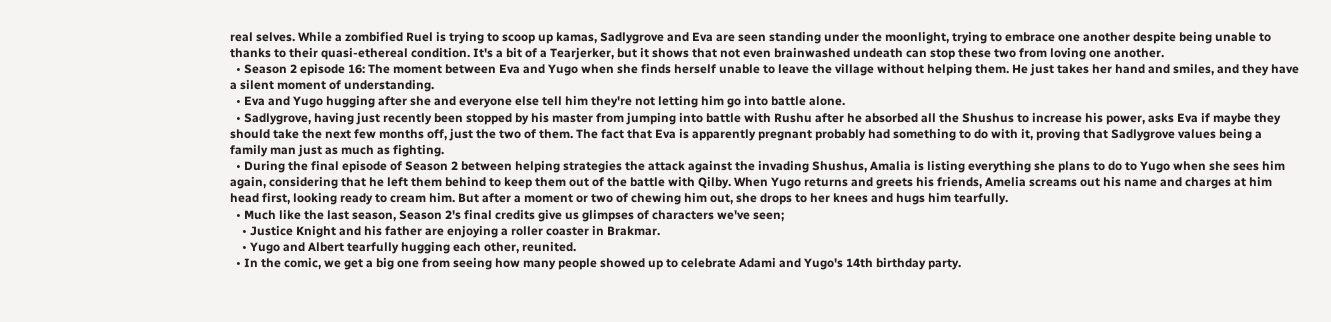real selves. While a zombified Ruel is trying to scoop up kamas, Sadlygrove and Eva are seen standing under the moonlight, trying to embrace one another despite being unable to thanks to their quasi-ethereal condition. It's a bit of a Tearjerker, but it shows that not even brainwashed undeath can stop these two from loving one another.
  • Season 2 episode 16: The moment between Eva and Yugo when she finds herself unable to leave the village without helping them. He just takes her hand and smiles, and they have a silent moment of understanding.
  • Eva and Yugo hugging after she and everyone else tell him they're not letting him go into battle alone.
  • Sadlygrove, having just recently been stopped by his master from jumping into battle with Rushu after he absorbed all the Shushus to increase his power, asks Eva if maybe they should take the next few months off, just the two of them. The fact that Eva is apparently pregnant probably had something to do with it, proving that Sadlygrove values being a family man just as much as fighting.
  • During the final episode of Season 2 between helping strategies the attack against the invading Shushus, Amalia is listing everything she plans to do to Yugo when she sees him again, considering that he left them behind to keep them out of the battle with Qilby. When Yugo returns and greets his friends, Amelia screams out his name and charges at him head first, looking ready to cream him. But after a moment or two of chewing him out, she drops to her knees and hugs him tearfully.
  • Much like the last season, Season 2's final credits give us glimpses of characters we've seen;
    • Justice Knight and his father are enjoying a roller coaster in Brakmar.
    • Yugo and Albert tearfully hugging each other, reunited.
  • In the comic, we get a big one from seeing how many people showed up to celebrate Adami and Yugo's 14th birthday party.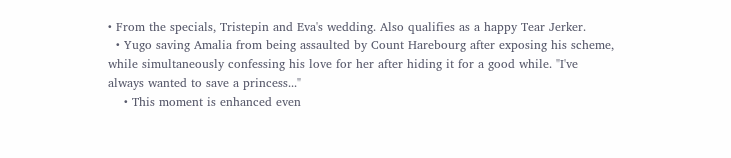• From the specials, Tristepin and Eva's wedding. Also qualifies as a happy Tear Jerker.
  • Yugo saving Amalia from being assaulted by Count Harebourg after exposing his scheme, while simultaneously confessing his love for her after hiding it for a good while. "I've always wanted to save a princess..."
    • This moment is enhanced even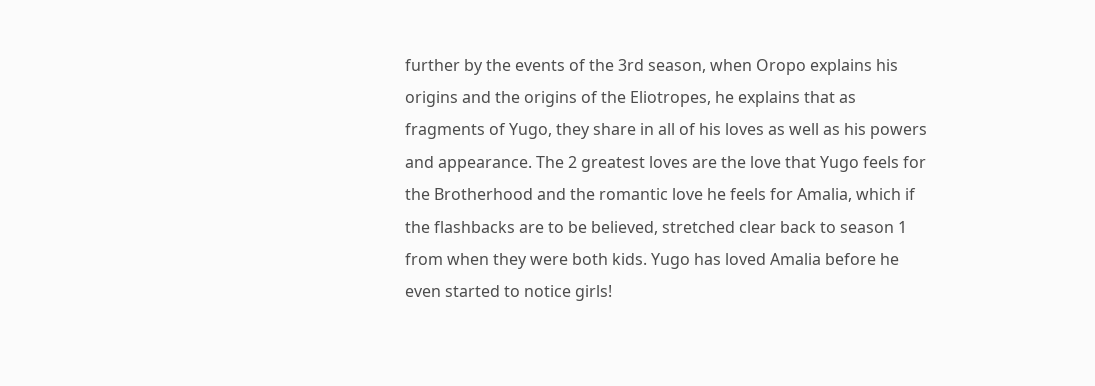further by the events of the 3rd season, when Oropo explains his origins and the origins of the Eliotropes, he explains that as fragments of Yugo, they share in all of his loves as well as his powers and appearance. The 2 greatest loves are the love that Yugo feels for the Brotherhood and the romantic love he feels for Amalia, which if the flashbacks are to be believed, stretched clear back to season 1 from when they were both kids. Yugo has loved Amalia before he even started to notice girls!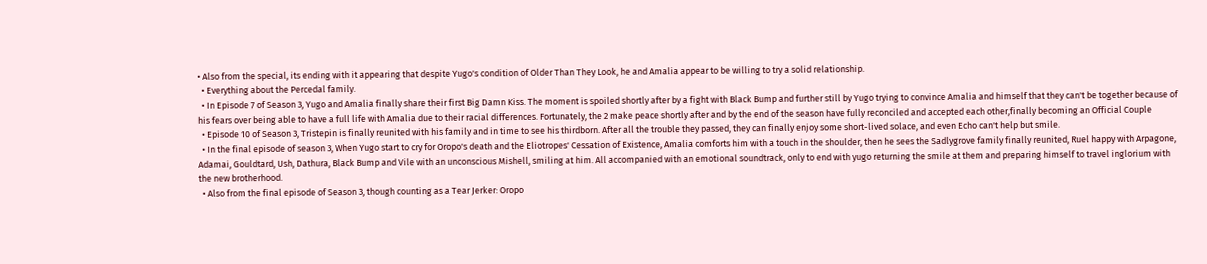• Also from the special, its ending with it appearing that despite Yugo's condition of Older Than They Look, he and Amalia appear to be willing to try a solid relationship.
  • Everything about the Percedal family.
  • In Episode 7 of Season 3, Yugo and Amalia finally share their first Big Damn Kiss. The moment is spoiled shortly after by a fight with Black Bump and further still by Yugo trying to convince Amalia and himself that they can't be together because of his fears over being able to have a full life with Amalia due to their racial differences. Fortunately, the 2 make peace shortly after and by the end of the season have fully reconciled and accepted each other,finally becoming an Official Couple
  • Episode 10 of Season 3, Tristepin is finally reunited with his family and in time to see his thirdborn. After all the trouble they passed, they can finally enjoy some short-lived solace, and even Echo can't help but smile.
  • In the final episode of season 3, When Yugo start to cry for Oropo's death and the Eliotropes' Cessation of Existence, Amalia comforts him with a touch in the shoulder, then he sees the Sadlygrove family finally reunited, Ruel happy with Arpagone, Adamai, Gouldtard, Ush, Dathura, Black Bump and Vile with an unconscious Mishell, smiling at him. All accompanied with an emotional soundtrack, only to end with yugo returning the smile at them and preparing himself to travel inglorium with the new brotherhood.
  • Also from the final episode of Season 3, though counting as a Tear Jerker: Oropo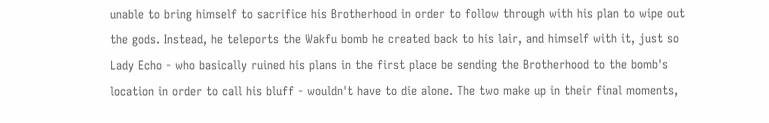unable to bring himself to sacrifice his Brotherhood in order to follow through with his plan to wipe out the gods. Instead, he teleports the Wakfu bomb he created back to his lair, and himself with it, just so Lady Echo - who basically ruined his plans in the first place be sending the Brotherhood to the bomb's location in order to call his bluff - wouldn't have to die alone. The two make up in their final moments,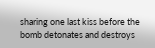sharing one last kiss before the bomb detonates and destroys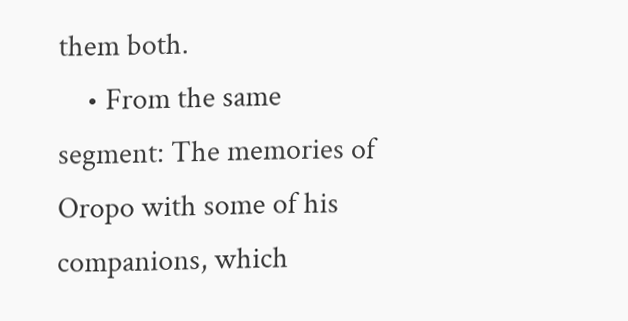them both.
    • From the same segment: The memories of Oropo with some of his companions, which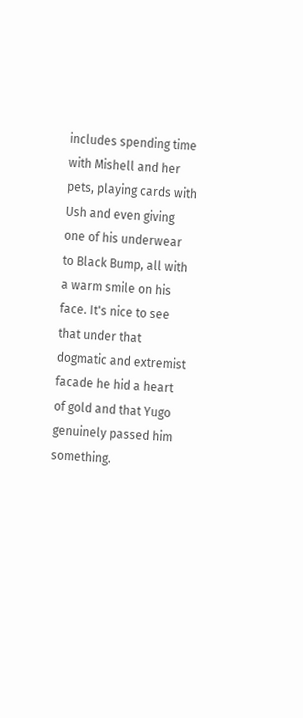includes spending time with Mishell and her pets, playing cards with Ush and even giving one of his underwear to Black Bump, all with a warm smile on his face. It's nice to see that under that dogmatic and extremist facade he hid a heart of gold and that Yugo genuinely passed him something.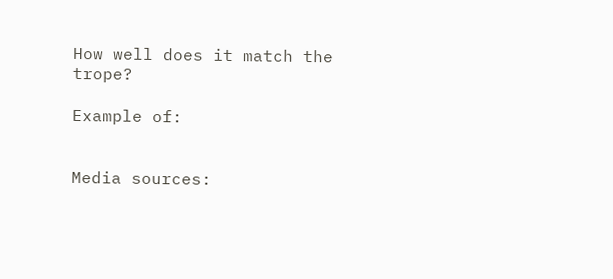How well does it match the trope?

Example of:


Media sources: